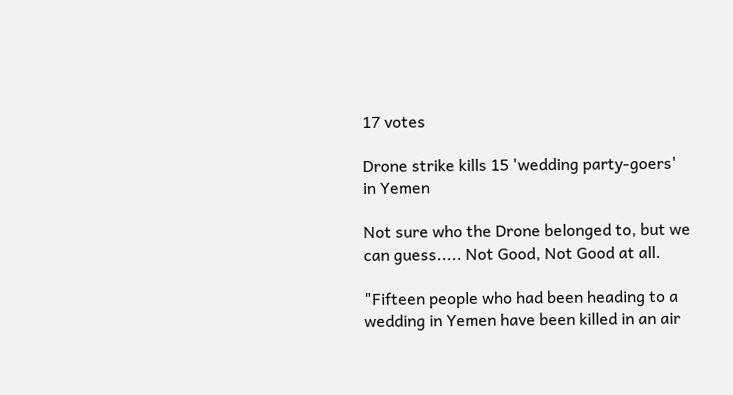17 votes

Drone strike kills 15 'wedding party-goers' in Yemen

Not sure who the Drone belonged to, but we can guess..... Not Good, Not Good at all.

"Fifteen people who had been heading to a wedding in Yemen have been killed in an air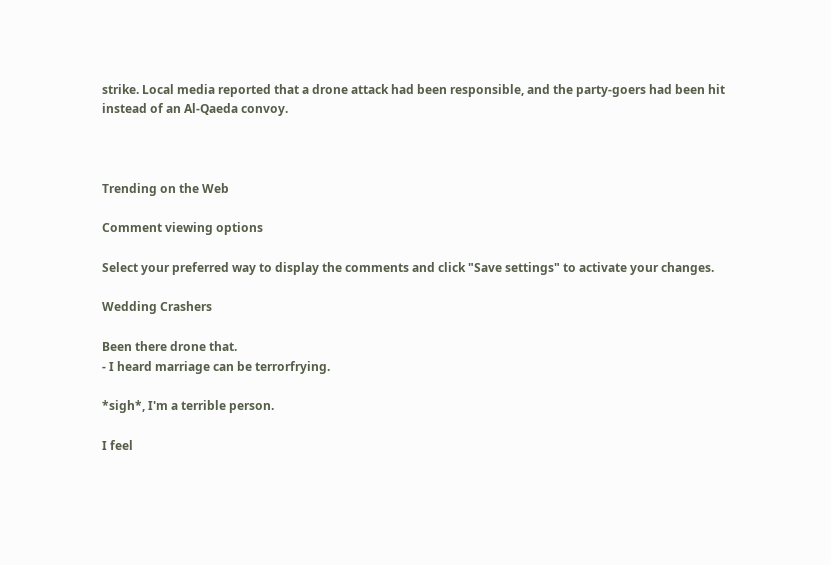strike. Local media reported that a drone attack had been responsible, and the party-goers had been hit instead of an Al-Qaeda convoy.



Trending on the Web

Comment viewing options

Select your preferred way to display the comments and click "Save settings" to activate your changes.

Wedding Crashers

Been there drone that.
- I heard marriage can be terrorfrying.

*sigh*, I'm a terrible person.

I feel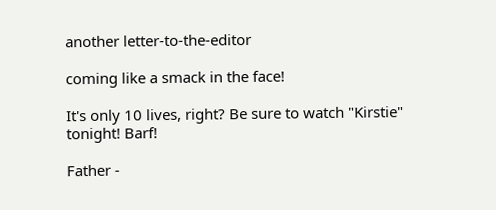another letter-to-the-editor

coming like a smack in the face!

It's only 10 lives, right? Be sure to watch "Kirstie" tonight! Barf!

Father -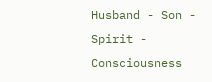Husband - Son - Spirit - Consciousness